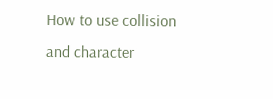How to use collision and character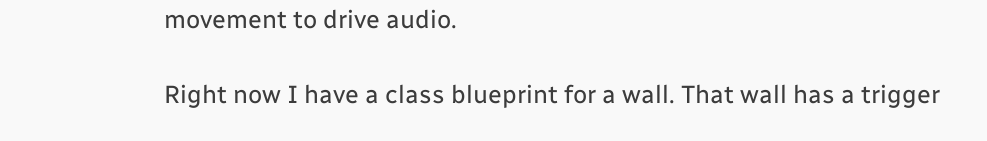movement to drive audio.

Right now I have a class blueprint for a wall. That wall has a trigger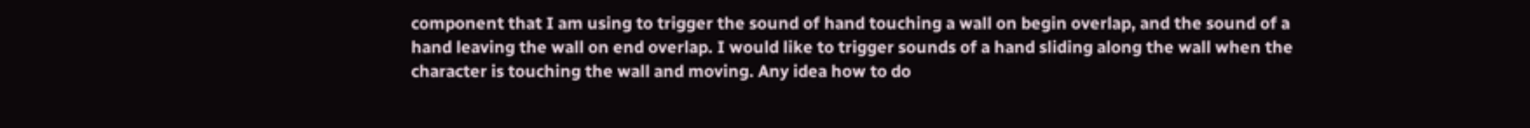component that I am using to trigger the sound of hand touching a wall on begin overlap, and the sound of a hand leaving the wall on end overlap. I would like to trigger sounds of a hand sliding along the wall when the character is touching the wall and moving. Any idea how to do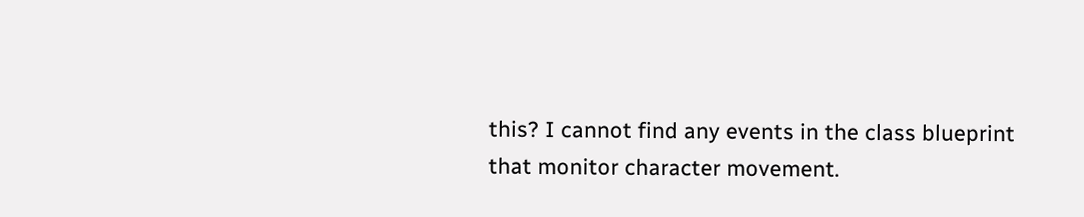this? I cannot find any events in the class blueprint that monitor character movement.